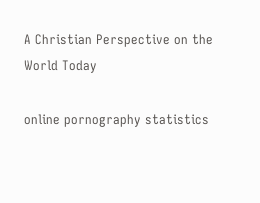A Christian Perspective on the World Today

online pornography statistics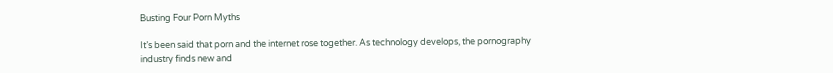Busting Four Porn Myths

It’s been said that porn and the internet rose together. As technology develops, the pornography industry finds new and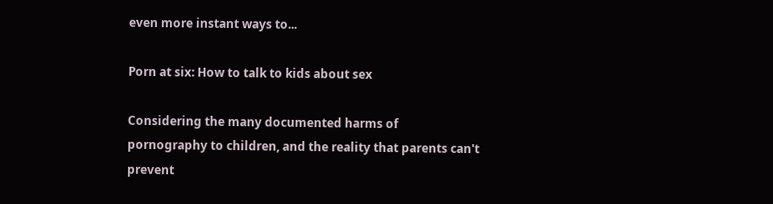even more instant ways to...

Porn at six: How to talk to kids about sex

Considering the many documented harms of pornography to children, and the reality that parents can't prevent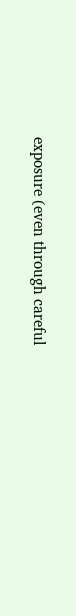exposure (even through careful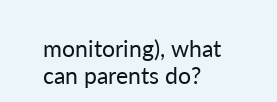monitoring), what can parents do?